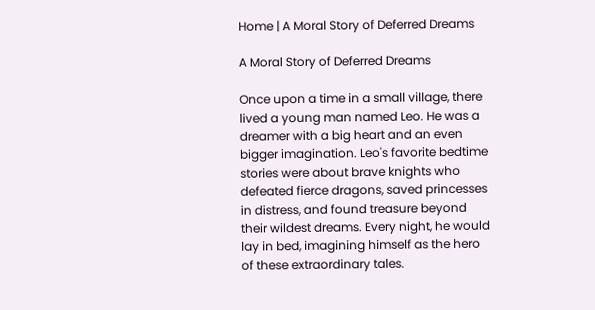Home | A Moral Story of Deferred Dreams

A Moral Story of Deferred Dreams

Once upon a time in a small village, there lived a young man named Leo. He was a dreamer with a big heart and an even bigger imagination. Leo's favorite bedtime stories were about brave knights who defeated fierce dragons, saved princesses in distress, and found treasure beyond their wildest dreams. Every night, he would lay in bed, imagining himself as the hero of these extraordinary tales.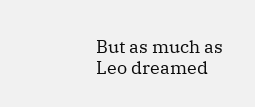But as much as Leo dreamed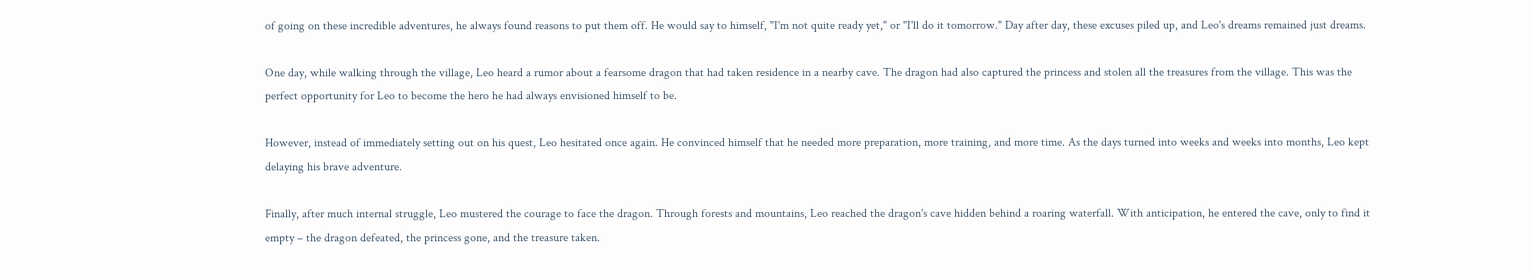of going on these incredible adventures, he always found reasons to put them off. He would say to himself, "I'm not quite ready yet," or "I'll do it tomorrow." Day after day, these excuses piled up, and Leo's dreams remained just dreams.

One day, while walking through the village, Leo heard a rumor about a fearsome dragon that had taken residence in a nearby cave. The dragon had also captured the princess and stolen all the treasures from the village. This was the perfect opportunity for Leo to become the hero he had always envisioned himself to be.

However, instead of immediately setting out on his quest, Leo hesitated once again. He convinced himself that he needed more preparation, more training, and more time. As the days turned into weeks and weeks into months, Leo kept delaying his brave adventure.

Finally, after much internal struggle, Leo mustered the courage to face the dragon. Through forests and mountains, Leo reached the dragon's cave hidden behind a roaring waterfall. With anticipation, he entered the cave, only to find it empty – the dragon defeated, the princess gone, and the treasure taken.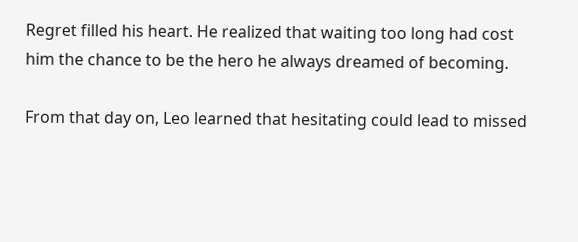Regret filled his heart. He realized that waiting too long had cost him the chance to be the hero he always dreamed of becoming.

From that day on, Leo learned that hesitating could lead to missed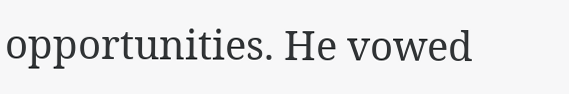opportunities. He vowed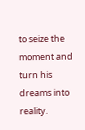to seize the moment and turn his dreams into reality.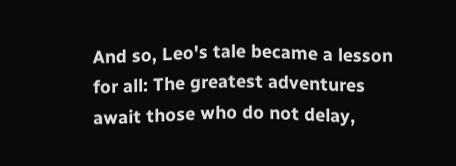And so, Leo's tale became a lesson for all: The greatest adventures await those who do not delay,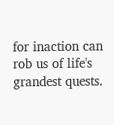for inaction can rob us of life's grandest quests.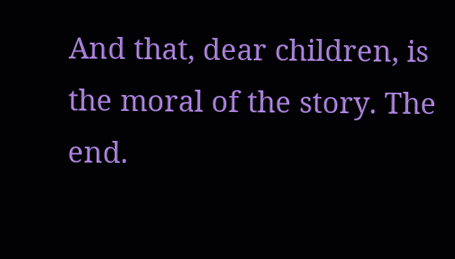And that, dear children, is the moral of the story. The end.